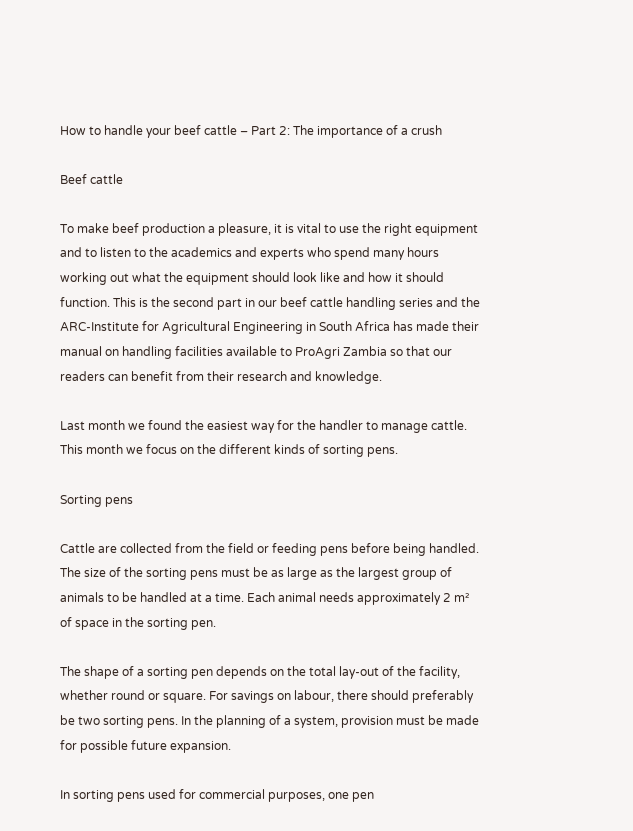How to handle your beef cattle – Part 2: The importance of a crush

Beef cattle

To make beef production a pleasure, it is vital to use the right equipment and to listen to the academics and experts who spend many hours working out what the equipment should look like and how it should function. This is the second part in our beef cattle handling series and the ARC-Institute for Agricultural Engineering in South Africa has made their manual on handling facilities available to ProAgri Zambia so that our readers can benefit from their research and knowledge.

Last month we found the easiest way for the handler to manage cattle. This month we focus on the different kinds of sorting pens.

Sorting pens

Cattle are collected from the field or feeding pens before being handled. The size of the sorting pens must be as large as the largest group of animals to be handled at a time. Each animal needs approximately 2 m² of space in the sorting pen.

The shape of a sorting pen depends on the total lay-out of the facility, whether round or square. For savings on labour, there should preferably be two sorting pens. In the planning of a system, provision must be made for possible future expansion.

In sorting pens used for commercial purposes, one pen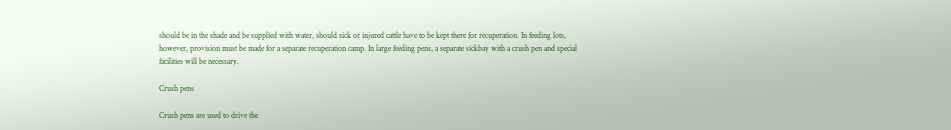should be in the shade and be supplied with water, should sick or injured cattle have to be kept there for recuperation. In feeding lots, however, provision must be made for a separate recuperation camp. In large feeding pens, a separate sickbay with a crush pen and special facilities will be necessary.

Crush pens

Crush pens are used to drive the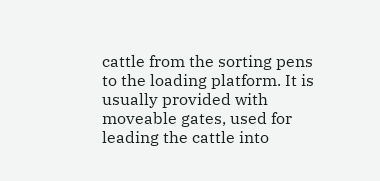cattle from the sorting pens to the loading platform. It is usually provided with moveable gates, used for leading the cattle into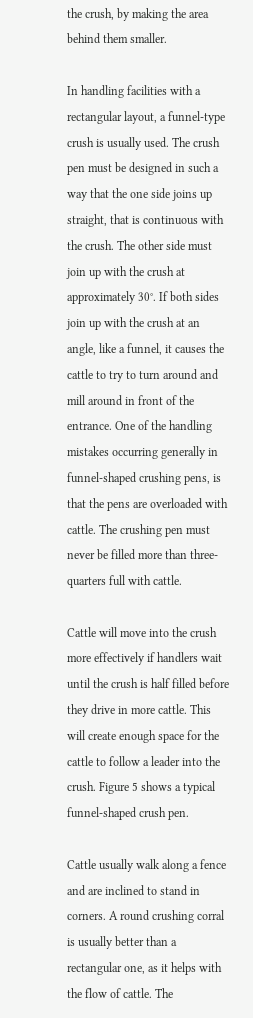the crush, by making the area behind them smaller.

In handling facilities with a rectangular layout, a funnel-type crush is usually used. The crush pen must be designed in such a way that the one side joins up straight, that is continuous with the crush. The other side must join up with the crush at approximately 30°. If both sides join up with the crush at an angle, like a funnel, it causes the cattle to try to turn around and mill around in front of the entrance. One of the handling mistakes occurring generally in funnel-shaped crushing pens, is that the pens are overloaded with cattle. The crushing pen must never be filled more than three-quarters full with cattle.

Cattle will move into the crush more effectively if handlers wait until the crush is half filled before they drive in more cattle. This will create enough space for the cattle to follow a leader into the crush. Figure 5 shows a typical funnel-shaped crush pen.

Cattle usually walk along a fence and are inclined to stand in corners. A round crushing corral is usually better than a rectangular one, as it helps with the flow of cattle. The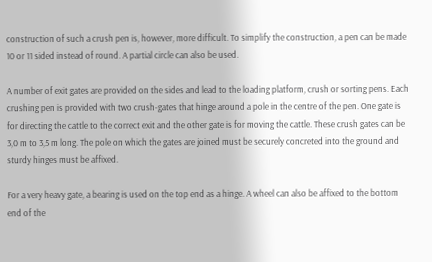construction of such a crush pen is, however, more difficult. To simplify the construction, a pen can be made 10 or 11 sided instead of round. A partial circle can also be used.

A number of exit gates are provided on the sides and lead to the loading platform, crush or sorting pens. Each crushing pen is provided with two crush-gates that hinge around a pole in the centre of the pen. One gate is for directing the cattle to the correct exit and the other gate is for moving the cattle. These crush gates can be 3,0 m to 3,5 m long. The pole on which the gates are joined must be securely concreted into the ground and sturdy hinges must be affixed.

For a very heavy gate, a bearing is used on the top end as a hinge. A wheel can also be affixed to the bottom end of the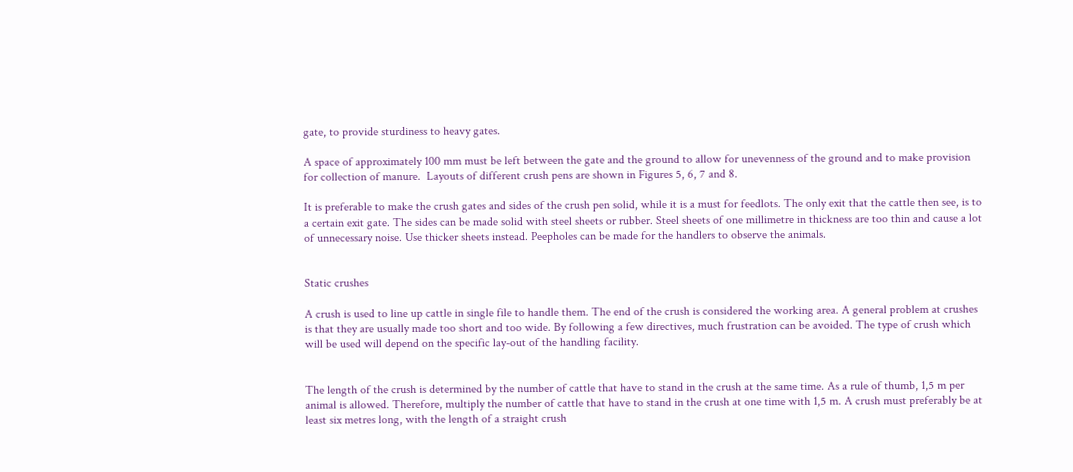gate, to provide sturdiness to heavy gates.

A space of approximately 100 mm must be left between the gate and the ground to allow for unevenness of the ground and to make provision for collection of manure.  Layouts of different crush pens are shown in Figures 5, 6, 7 and 8.

It is preferable to make the crush gates and sides of the crush pen solid, while it is a must for feedlots. The only exit that the cattle then see, is to a certain exit gate. The sides can be made solid with steel sheets or rubber. Steel sheets of one millimetre in thickness are too thin and cause a lot of unnecessary noise. Use thicker sheets instead. Peepholes can be made for the handlers to observe the animals.


Static crushes

A crush is used to line up cattle in single file to handle them. The end of the crush is considered the working area. A general problem at crushes is that they are usually made too short and too wide. By following a few directives, much frustration can be avoided. The type of crush which will be used will depend on the specific lay-out of the handling facility.


The length of the crush is determined by the number of cattle that have to stand in the crush at the same time. As a rule of thumb, 1,5 m per animal is allowed. Therefore, multiply the number of cattle that have to stand in the crush at one time with 1,5 m. A crush must preferably be at least six metres long, with the length of a straight crush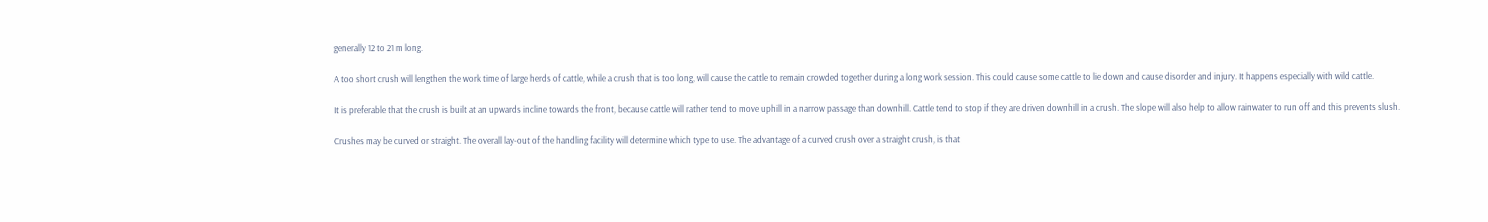generally 12 to 21 m long.

A too short crush will lengthen the work time of large herds of cattle, while a crush that is too long, will cause the cattle to remain crowded together during a long work session. This could cause some cattle to lie down and cause disorder and injury. It happens especially with wild cattle.

It is preferable that the crush is built at an upwards incline towards the front, because cattle will rather tend to move uphill in a narrow passage than downhill. Cattle tend to stop if they are driven downhill in a crush. The slope will also help to allow rainwater to run off and this prevents slush.

Crushes may be curved or straight. The overall lay-out of the handling facility will determine which type to use. The advantage of a curved crush over a straight crush, is that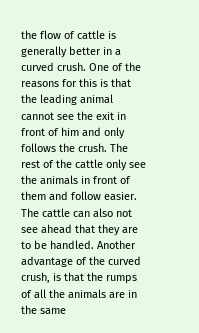the flow of cattle is generally better in a curved crush. One of the reasons for this is that the leading animal cannot see the exit in front of him and only follows the crush. The rest of the cattle only see the animals in front of them and follow easier. The cattle can also not see ahead that they are to be handled. Another advantage of the curved crush, is that the rumps of all the animals are in the same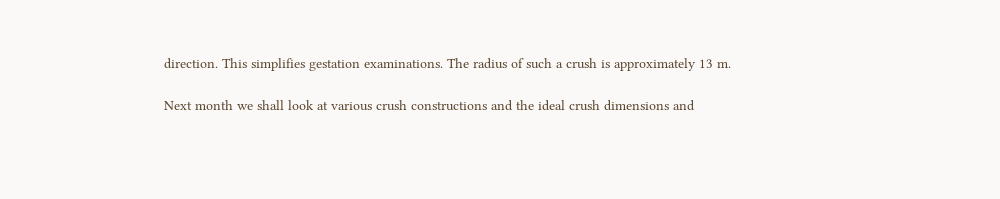direction. This simplifies gestation examinations. The radius of such a crush is approximately 13 m.

Next month we shall look at various crush constructions and the ideal crush dimensions and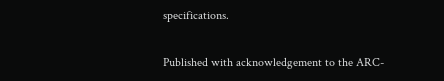specifications.

Published with acknowledgement to the ARC-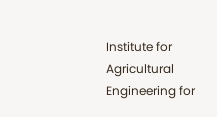Institute for Agricultural Engineering for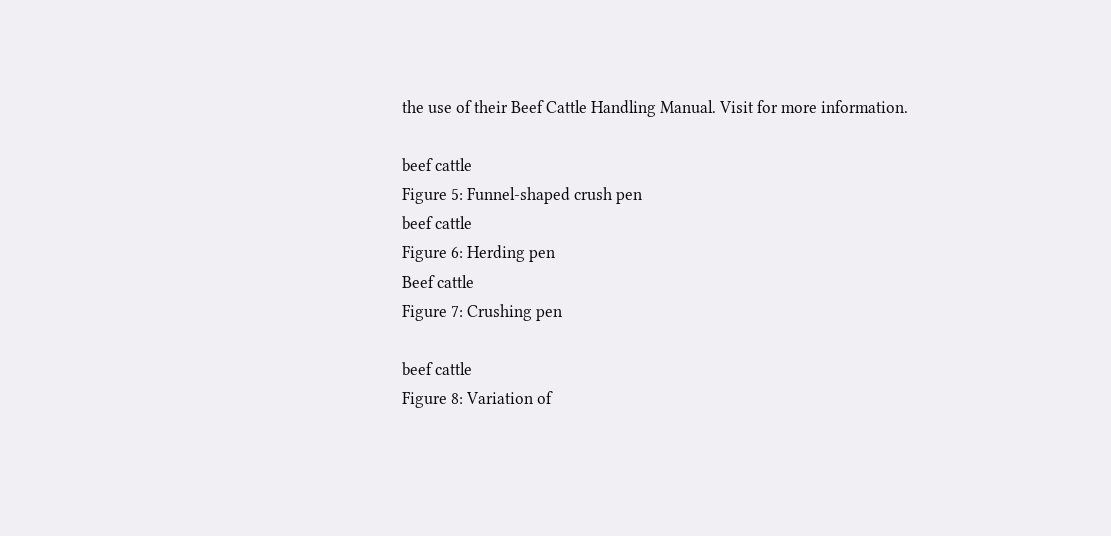the use of their Beef Cattle Handling Manual. Visit for more information.

beef cattle
Figure 5: Funnel-shaped crush pen
beef cattle
Figure 6: Herding pen
Beef cattle
Figure 7: Crushing pen

beef cattle
Figure 8: Variation of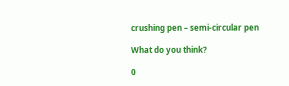crushing pen – semi-circular pen

What do you think?

0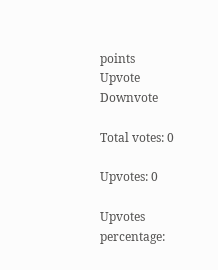points
Upvote Downvote

Total votes: 0

Upvotes: 0

Upvotes percentage: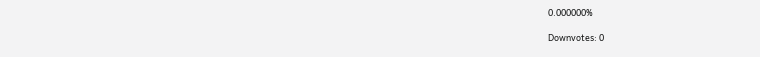0.000000%

Downvotes: 0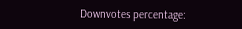Downvotes percentage: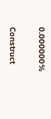0.000000%


Construct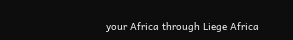your Africa through Liege Africa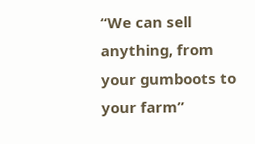“We can sell anything, from your gumboots to your farm”